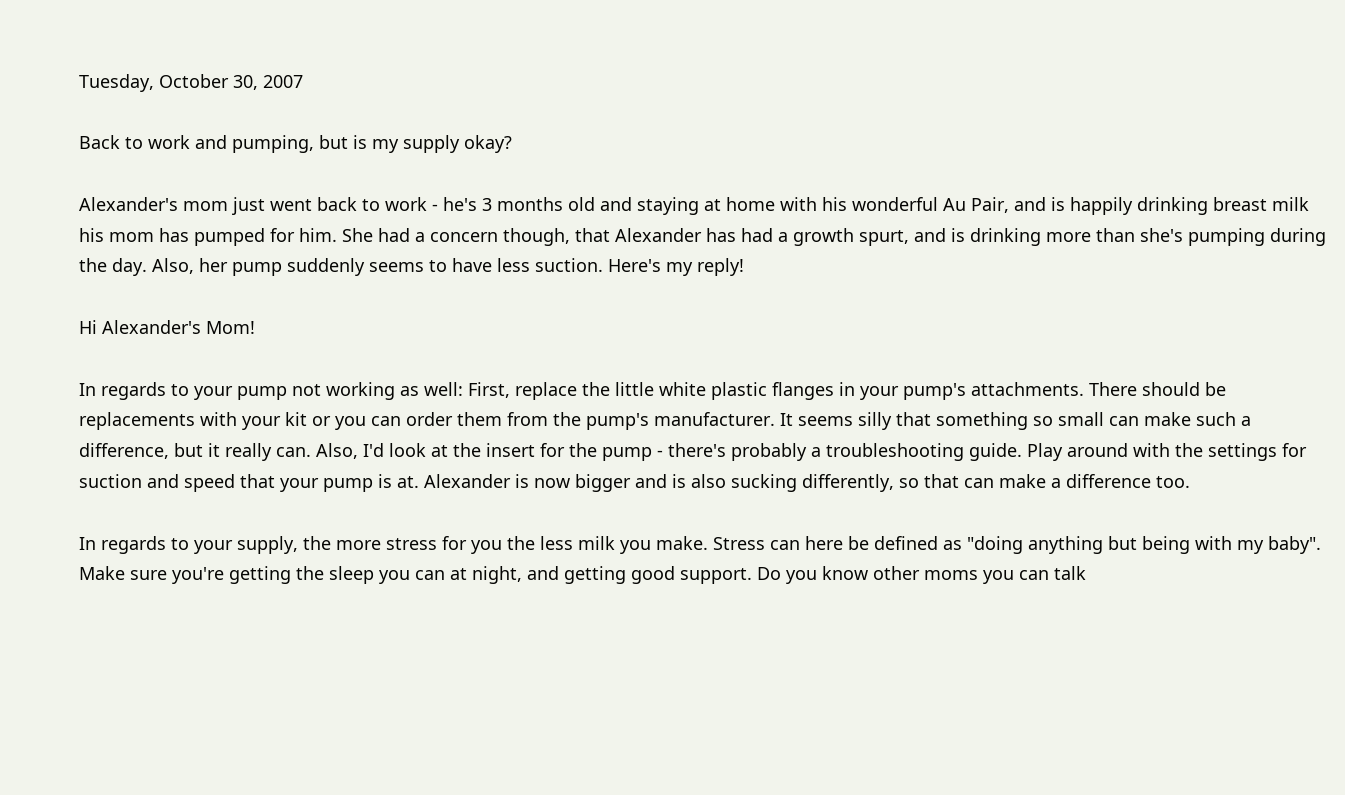Tuesday, October 30, 2007

Back to work and pumping, but is my supply okay?

Alexander's mom just went back to work - he's 3 months old and staying at home with his wonderful Au Pair, and is happily drinking breast milk his mom has pumped for him. She had a concern though, that Alexander has had a growth spurt, and is drinking more than she's pumping during the day. Also, her pump suddenly seems to have less suction. Here's my reply!

Hi Alexander's Mom!

In regards to your pump not working as well: First, replace the little white plastic flanges in your pump's attachments. There should be replacements with your kit or you can order them from the pump's manufacturer. It seems silly that something so small can make such a difference, but it really can. Also, I'd look at the insert for the pump - there's probably a troubleshooting guide. Play around with the settings for suction and speed that your pump is at. Alexander is now bigger and is also sucking differently, so that can make a difference too.

In regards to your supply, the more stress for you the less milk you make. Stress can here be defined as "doing anything but being with my baby". Make sure you're getting the sleep you can at night, and getting good support. Do you know other moms you can talk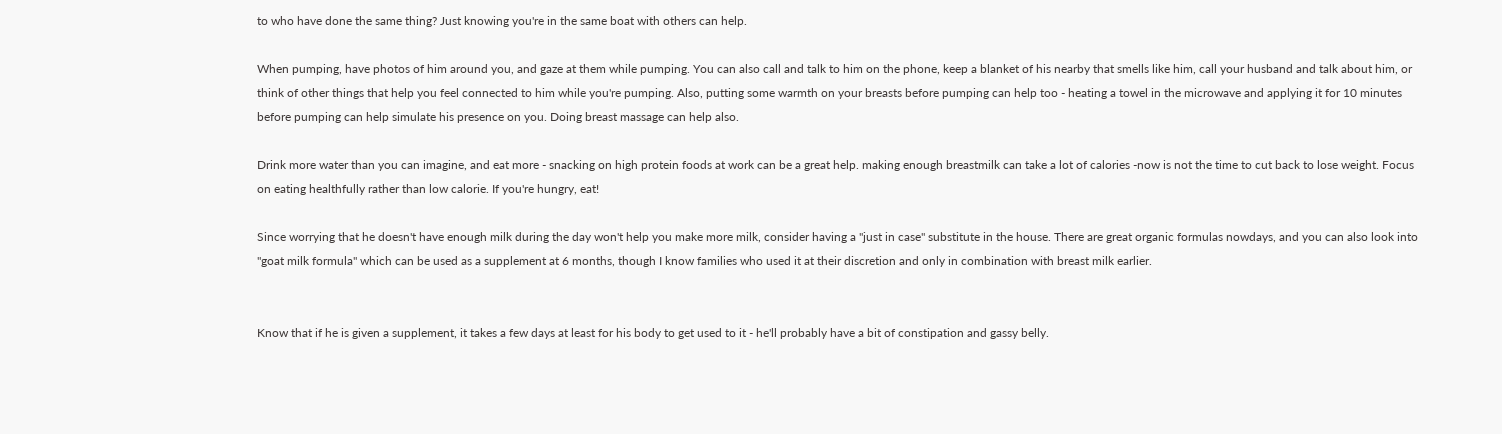to who have done the same thing? Just knowing you're in the same boat with others can help.

When pumping, have photos of him around you, and gaze at them while pumping. You can also call and talk to him on the phone, keep a blanket of his nearby that smells like him, call your husband and talk about him, or think of other things that help you feel connected to him while you're pumping. Also, putting some warmth on your breasts before pumping can help too - heating a towel in the microwave and applying it for 10 minutes before pumping can help simulate his presence on you. Doing breast massage can help also.

Drink more water than you can imagine, and eat more - snacking on high protein foods at work can be a great help. making enough breastmilk can take a lot of calories -now is not the time to cut back to lose weight. Focus on eating healthfully rather than low calorie. If you're hungry, eat!

Since worrying that he doesn't have enough milk during the day won't help you make more milk, consider having a "just in case" substitute in the house. There are great organic formulas nowdays, and you can also look into "goat milk formula" which can be used as a supplement at 6 months, though I know families who used it at their discretion and only in combination with breast milk earlier.


Know that if he is given a supplement, it takes a few days at least for his body to get used to it - he'll probably have a bit of constipation and gassy belly.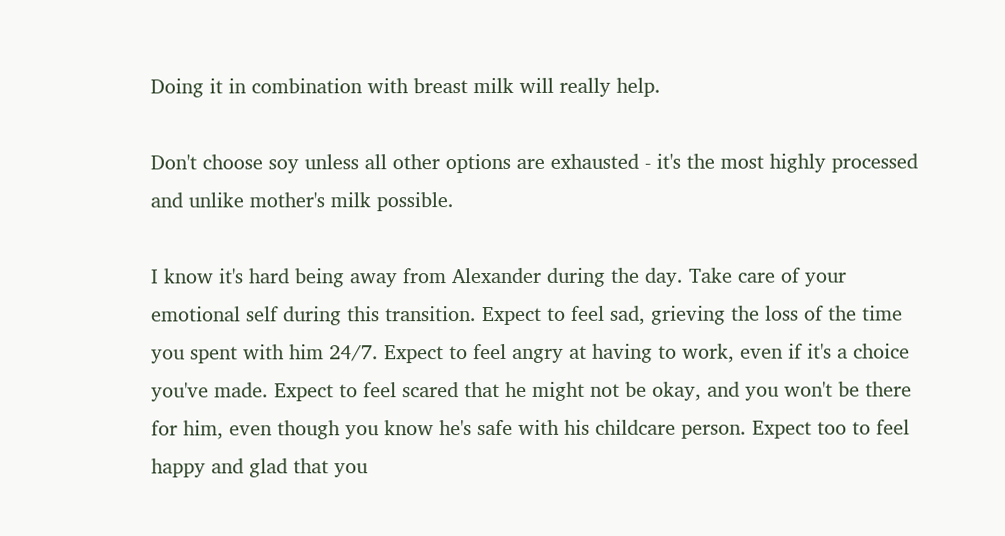Doing it in combination with breast milk will really help.

Don't choose soy unless all other options are exhausted - it's the most highly processed and unlike mother's milk possible.

I know it's hard being away from Alexander during the day. Take care of your emotional self during this transition. Expect to feel sad, grieving the loss of the time you spent with him 24/7. Expect to feel angry at having to work, even if it's a choice you've made. Expect to feel scared that he might not be okay, and you won't be there for him, even though you know he's safe with his childcare person. Expect too to feel happy and glad that you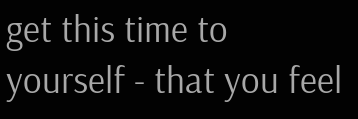get this time to yourself - that you feel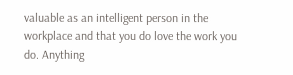valuable as an intelligent person in the workplace and that you do love the work you do. Anything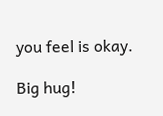you feel is okay.

Big hug!